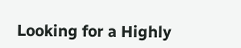Looking for a Highly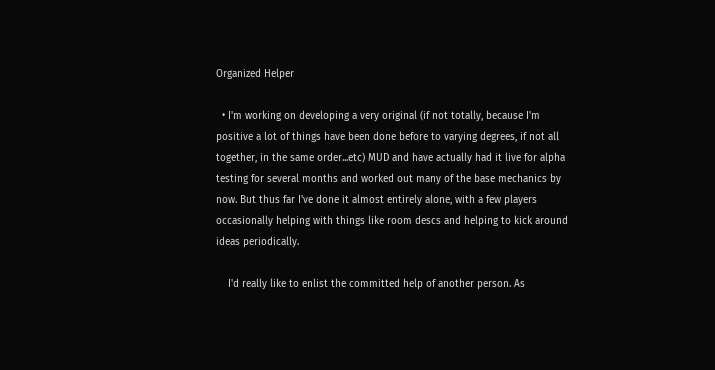Organized Helper

  • I'm working on developing a very original (if not totally, because I'm positive a lot of things have been done before to varying degrees, if not all together, in the same order...etc) MUD and have actually had it live for alpha testing for several months and worked out many of the base mechanics by now. But thus far I've done it almost entirely alone, with a few players occasionally helping with things like room descs and helping to kick around ideas periodically.

    I'd really like to enlist the committed help of another person. As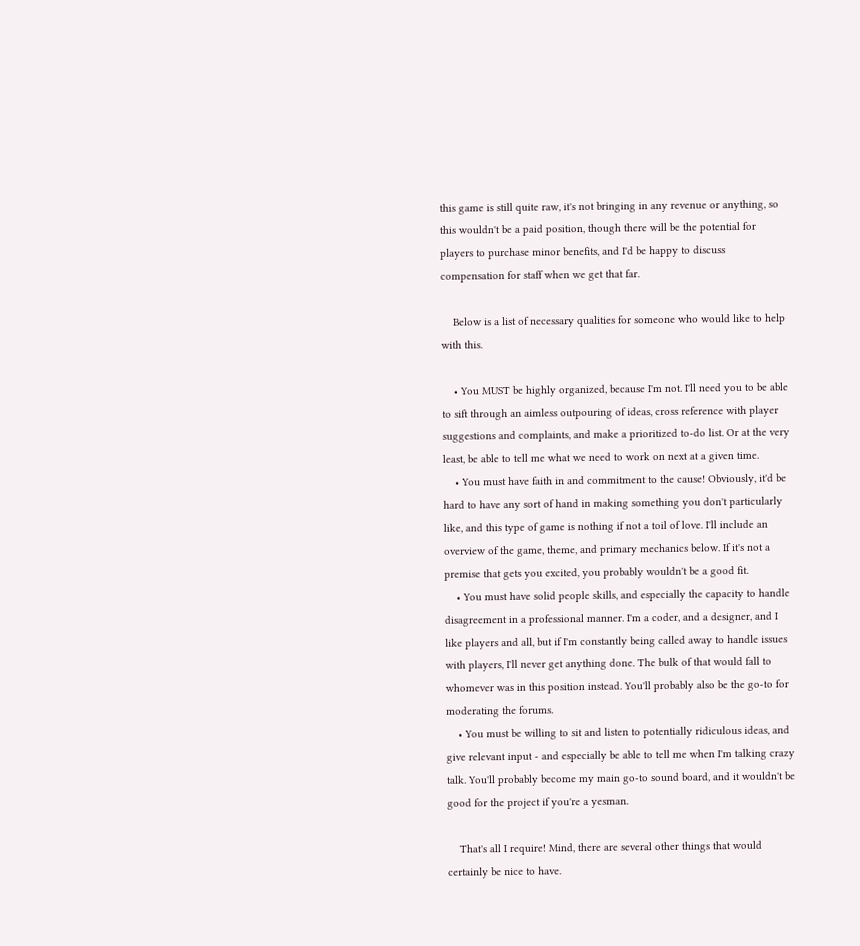this game is still quite raw, it's not bringing in any revenue or anything, so this wouldn't be a paid position, though there will be the potential for players to purchase minor benefits, and I'd be happy to discuss compensation for staff when we get that far.

    Below is a list of necessary qualities for someone who would like to help with this.

    • You MUST be highly organized, because I'm not. I'll need you to be able to sift through an aimless outpouring of ideas, cross reference with player suggestions and complaints, and make a prioritized to-do list. Or at the very least, be able to tell me what we need to work on next at a given time.
    • You must have faith in and commitment to the cause! Obviously, it'd be hard to have any sort of hand in making something you don't particularly like, and this type of game is nothing if not a toil of love. I'll include an overview of the game, theme, and primary mechanics below. If it's not a premise that gets you excited, you probably wouldn't be a good fit.
    • You must have solid people skills, and especially the capacity to handle disagreement in a professional manner. I'm a coder, and a designer, and I like players and all, but if I'm constantly being called away to handle issues with players, I'll never get anything done. The bulk of that would fall to whomever was in this position instead. You'll probably also be the go-to for moderating the forums.
    • You must be willing to sit and listen to potentially ridiculous ideas, and give relevant input - and especially be able to tell me when I'm talking crazy talk. You'll probably become my main go-to sound board, and it wouldn't be good for the project if you're a yesman.

    That's all I require! Mind, there are several other things that would certainly be nice to have.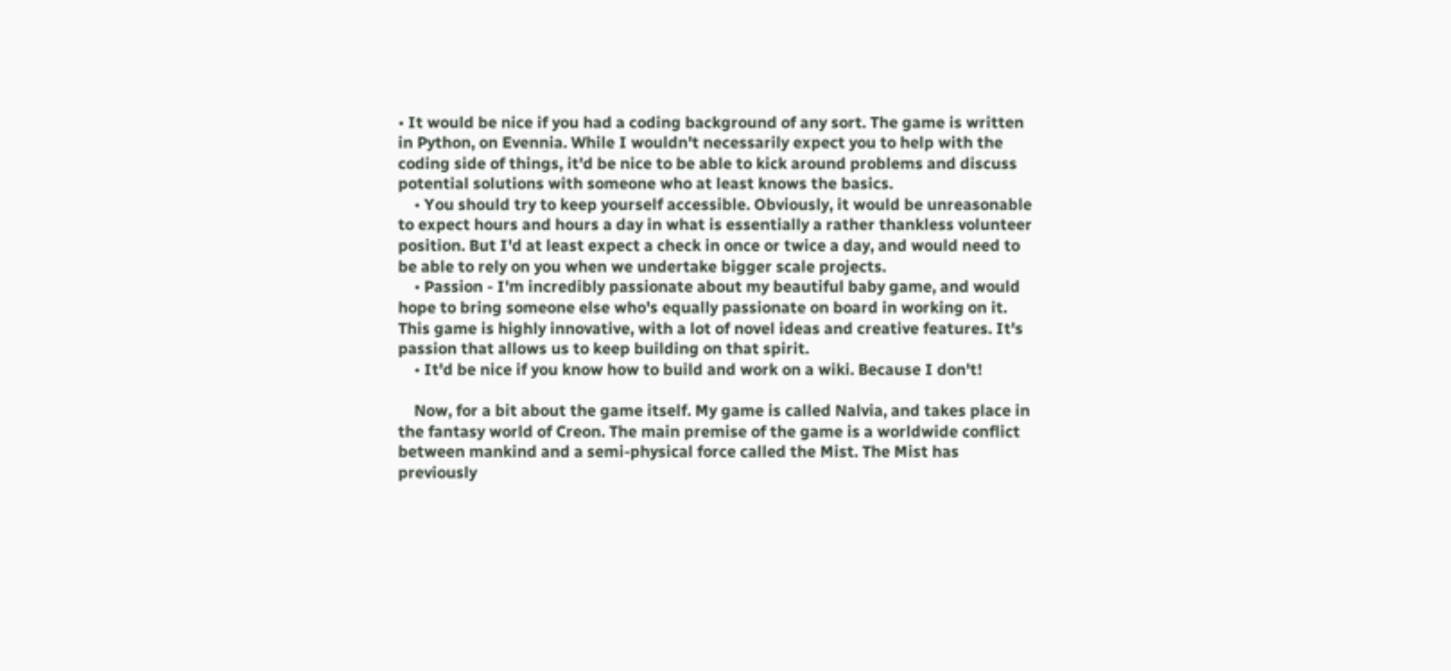• It would be nice if you had a coding background of any sort. The game is written in Python, on Evennia. While I wouldn't necessarily expect you to help with the coding side of things, it'd be nice to be able to kick around problems and discuss potential solutions with someone who at least knows the basics.
    • You should try to keep yourself accessible. Obviously, it would be unreasonable to expect hours and hours a day in what is essentially a rather thankless volunteer position. But I'd at least expect a check in once or twice a day, and would need to be able to rely on you when we undertake bigger scale projects.
    • Passion - I'm incredibly passionate about my beautiful baby game, and would hope to bring someone else who's equally passionate on board in working on it. This game is highly innovative, with a lot of novel ideas and creative features. It's passion that allows us to keep building on that spirit.
    • It'd be nice if you know how to build and work on a wiki. Because I don't!

    Now, for a bit about the game itself. My game is called Nalvia, and takes place in the fantasy world of Creon. The main premise of the game is a worldwide conflict between mankind and a semi-physical force called the Mist. The Mist has previously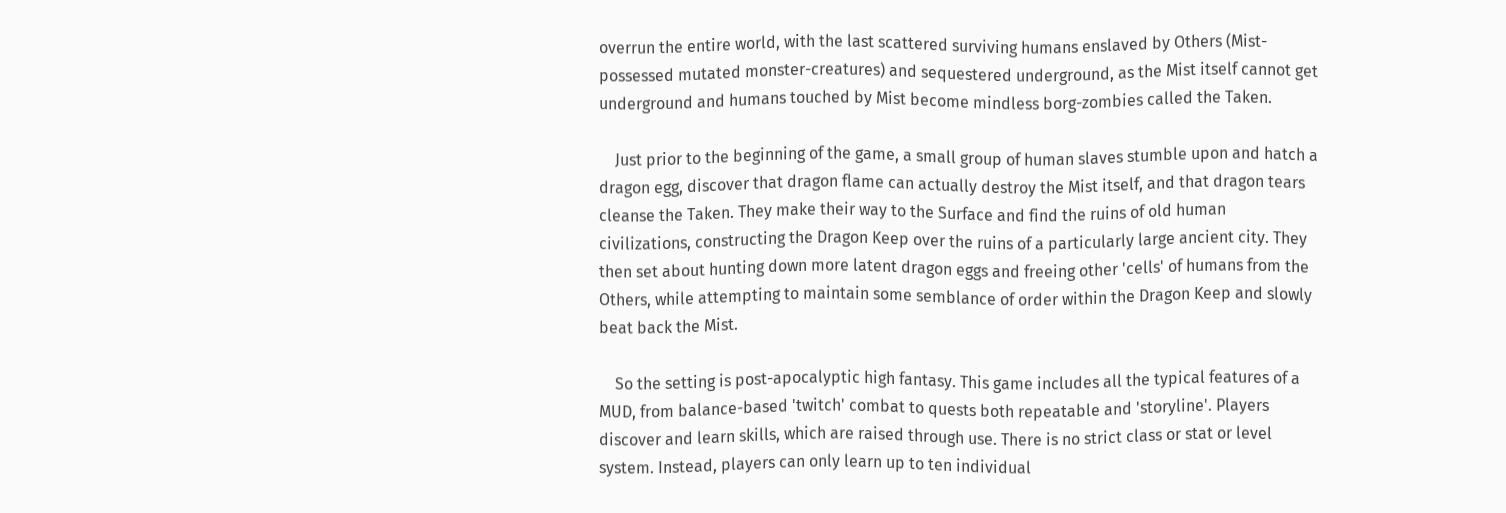overrun the entire world, with the last scattered surviving humans enslaved by Others (Mist-possessed mutated monster-creatures) and sequestered underground, as the Mist itself cannot get underground and humans touched by Mist become mindless borg-zombies called the Taken.

    Just prior to the beginning of the game, a small group of human slaves stumble upon and hatch a dragon egg, discover that dragon flame can actually destroy the Mist itself, and that dragon tears cleanse the Taken. They make their way to the Surface and find the ruins of old human civilizations, constructing the Dragon Keep over the ruins of a particularly large ancient city. They then set about hunting down more latent dragon eggs and freeing other 'cells' of humans from the Others, while attempting to maintain some semblance of order within the Dragon Keep and slowly beat back the Mist.

    So the setting is post-apocalyptic high fantasy. This game includes all the typical features of a MUD, from balance-based 'twitch' combat to quests both repeatable and 'storyline'. Players discover and learn skills, which are raised through use. There is no strict class or stat or level system. Instead, players can only learn up to ten individual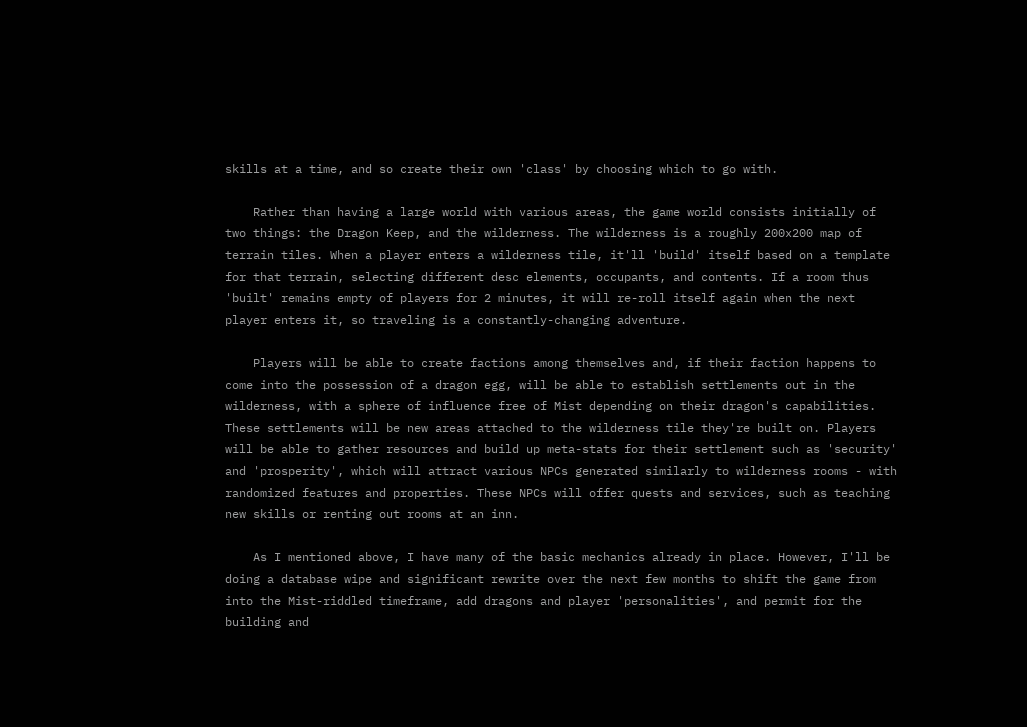skills at a time, and so create their own 'class' by choosing which to go with.

    Rather than having a large world with various areas, the game world consists initially of two things: the Dragon Keep, and the wilderness. The wilderness is a roughly 200x200 map of terrain tiles. When a player enters a wilderness tile, it'll 'build' itself based on a template for that terrain, selecting different desc elements, occupants, and contents. If a room thus 'built' remains empty of players for 2 minutes, it will re-roll itself again when the next player enters it, so traveling is a constantly-changing adventure.

    Players will be able to create factions among themselves and, if their faction happens to come into the possession of a dragon egg, will be able to establish settlements out in the wilderness, with a sphere of influence free of Mist depending on their dragon's capabilities. These settlements will be new areas attached to the wilderness tile they're built on. Players will be able to gather resources and build up meta-stats for their settlement such as 'security' and 'prosperity', which will attract various NPCs generated similarly to wilderness rooms - with randomized features and properties. These NPCs will offer quests and services, such as teaching new skills or renting out rooms at an inn.

    As I mentioned above, I have many of the basic mechanics already in place. However, I'll be doing a database wipe and significant rewrite over the next few months to shift the game from into the Mist-riddled timeframe, add dragons and player 'personalities', and permit for the building and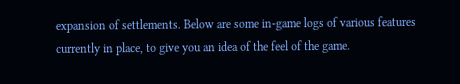expansion of settlements. Below are some in-game logs of various features currently in place, to give you an idea of the feel of the game.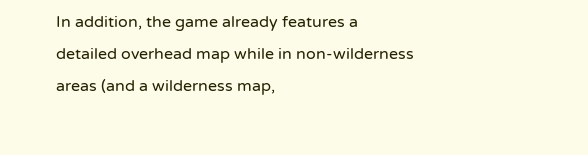In addition, the game already features a detailed overhead map while in non-wilderness areas (and a wilderness map,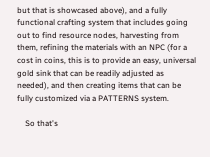but that is showcased above), and a fully functional crafting system that includes going out to find resource nodes, harvesting from them, refining the materials with an NPC (for a cost in coins, this is to provide an easy, universal gold sink that can be readily adjusted as needed), and then creating items that can be fully customized via a PATTERNS system.

    So that's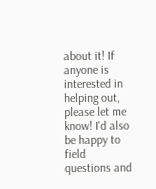about it! If anyone is interested in helping out, please let me know! I'd also be happy to field questions and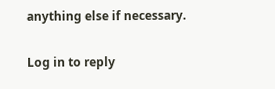anything else if necessary.

Log in to reply